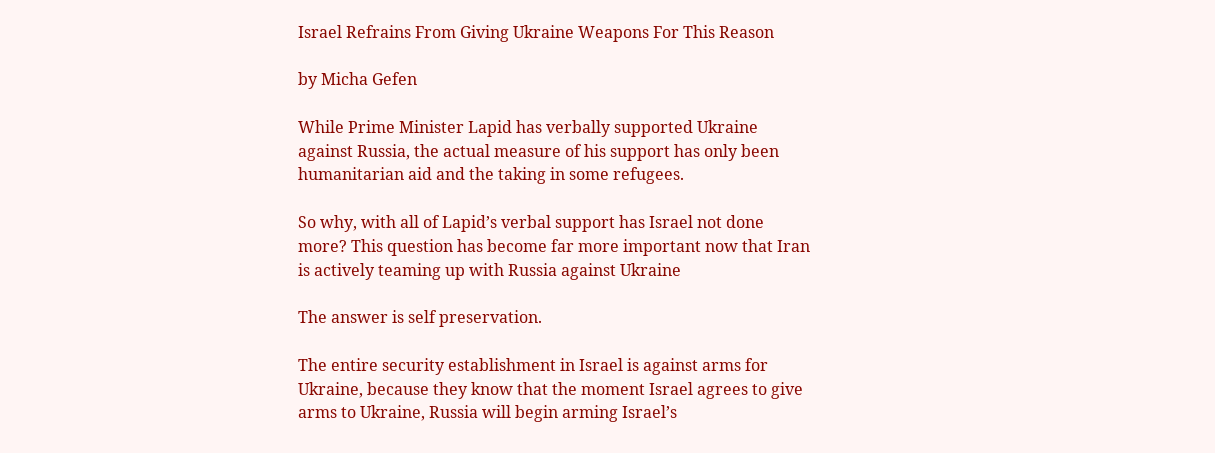Israel Refrains From Giving Ukraine Weapons For This Reason

by Micha Gefen

While Prime Minister Lapid has verbally supported Ukraine against Russia, the actual measure of his support has only been humanitarian aid and the taking in some refugees.

So why, with all of Lapid’s verbal support has Israel not done more? This question has become far more important now that Iran is actively teaming up with Russia against Ukraine

The answer is self preservation.

The entire security establishment in Israel is against arms for Ukraine, because they know that the moment Israel agrees to give arms to Ukraine, Russia will begin arming Israel’s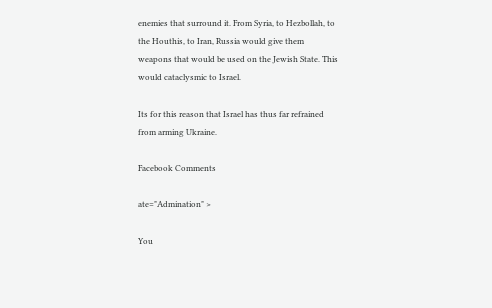enemies that surround it. From Syria, to Hezbollah, to the Houthis, to Iran, Russia would give them weapons that would be used on the Jewish State. This would cataclysmic to Israel.

Its for this reason that Israel has thus far refrained from arming Ukraine.

Facebook Comments

ate="Admination" >

You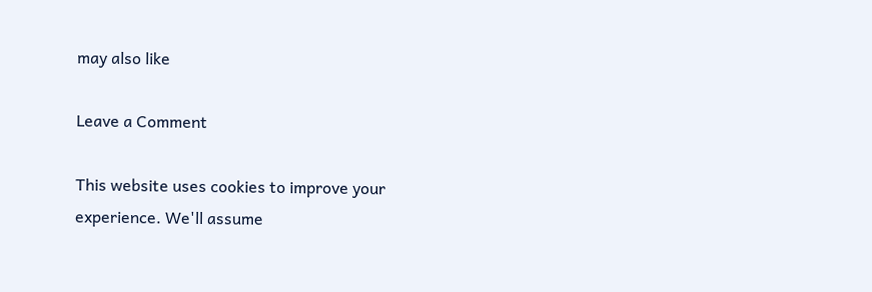may also like

Leave a Comment

This website uses cookies to improve your experience. We'll assume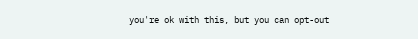you're ok with this, but you can opt-out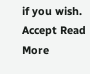if you wish. Accept Read More